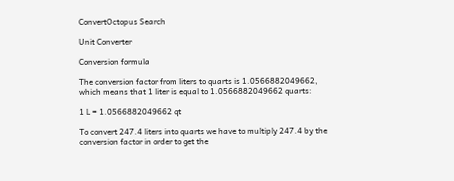ConvertOctopus Search

Unit Converter

Conversion formula

The conversion factor from liters to quarts is 1.0566882049662, which means that 1 liter is equal to 1.0566882049662 quarts:

1 L = 1.0566882049662 qt

To convert 247.4 liters into quarts we have to multiply 247.4 by the conversion factor in order to get the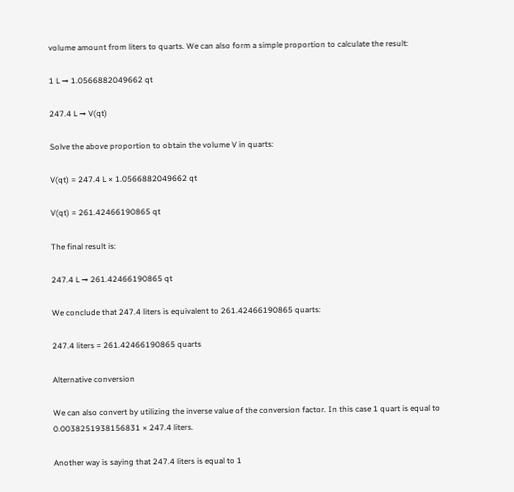volume amount from liters to quarts. We can also form a simple proportion to calculate the result:

1 L → 1.0566882049662 qt

247.4 L → V(qt)

Solve the above proportion to obtain the volume V in quarts:

V(qt) = 247.4 L × 1.0566882049662 qt

V(qt) = 261.42466190865 qt

The final result is:

247.4 L → 261.42466190865 qt

We conclude that 247.4 liters is equivalent to 261.42466190865 quarts:

247.4 liters = 261.42466190865 quarts

Alternative conversion

We can also convert by utilizing the inverse value of the conversion factor. In this case 1 quart is equal to 0.0038251938156831 × 247.4 liters.

Another way is saying that 247.4 liters is equal to 1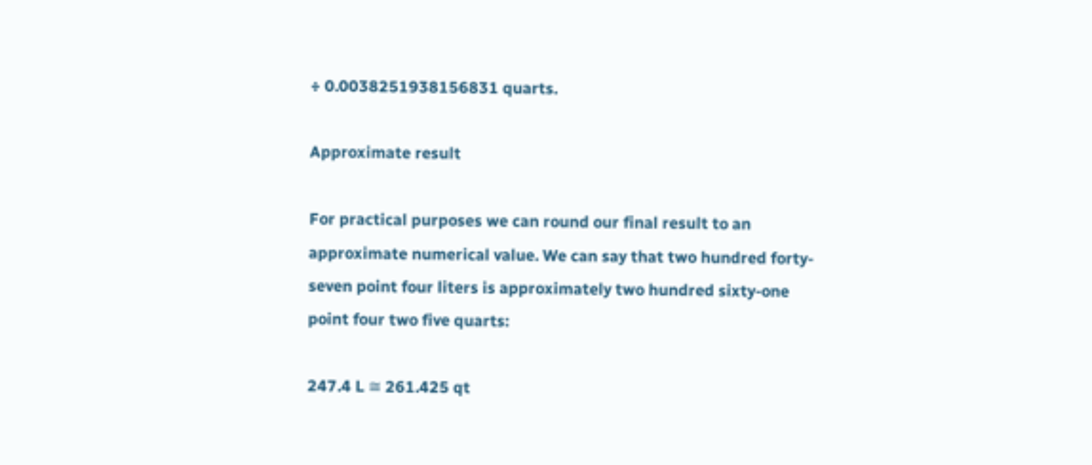÷ 0.0038251938156831 quarts.

Approximate result

For practical purposes we can round our final result to an approximate numerical value. We can say that two hundred forty-seven point four liters is approximately two hundred sixty-one point four two five quarts:

247.4 L ≅ 261.425 qt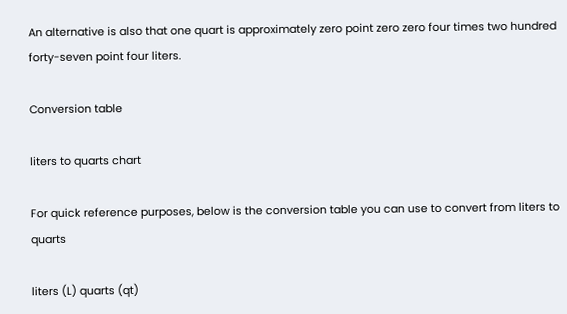An alternative is also that one quart is approximately zero point zero zero four times two hundred forty-seven point four liters.

Conversion table

liters to quarts chart

For quick reference purposes, below is the conversion table you can use to convert from liters to quarts

liters (L) quarts (qt)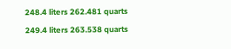248.4 liters 262.481 quarts
249.4 liters 263.538 quarts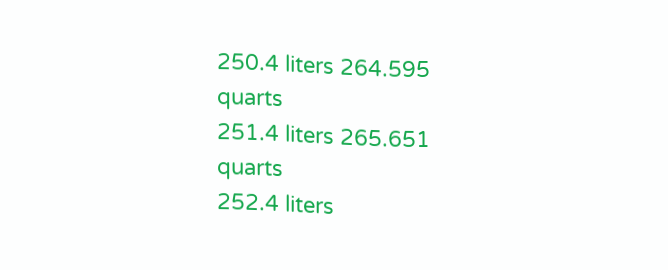250.4 liters 264.595 quarts
251.4 liters 265.651 quarts
252.4 liters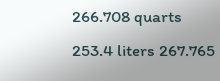266.708 quarts
253.4 liters 267.765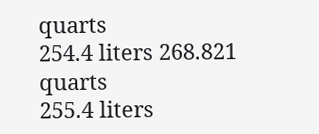quarts
254.4 liters 268.821 quarts
255.4 liters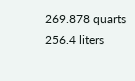269.878 quarts
256.4 liters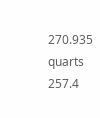270.935 quarts
257.4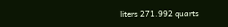liters 271.992 quarts